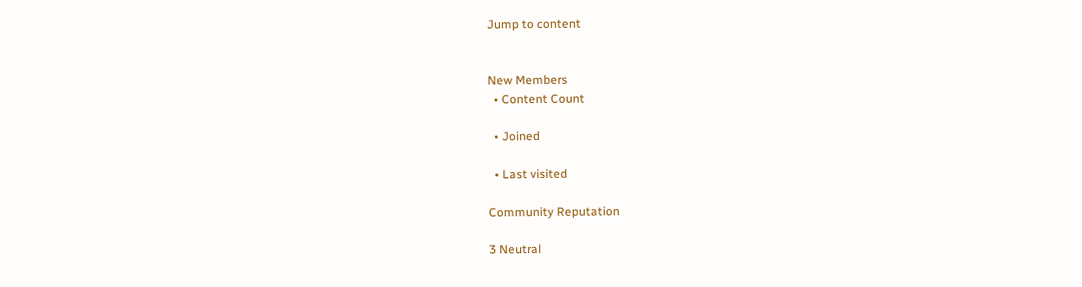Jump to content


New Members
  • Content Count

  • Joined

  • Last visited

Community Reputation

3 Neutral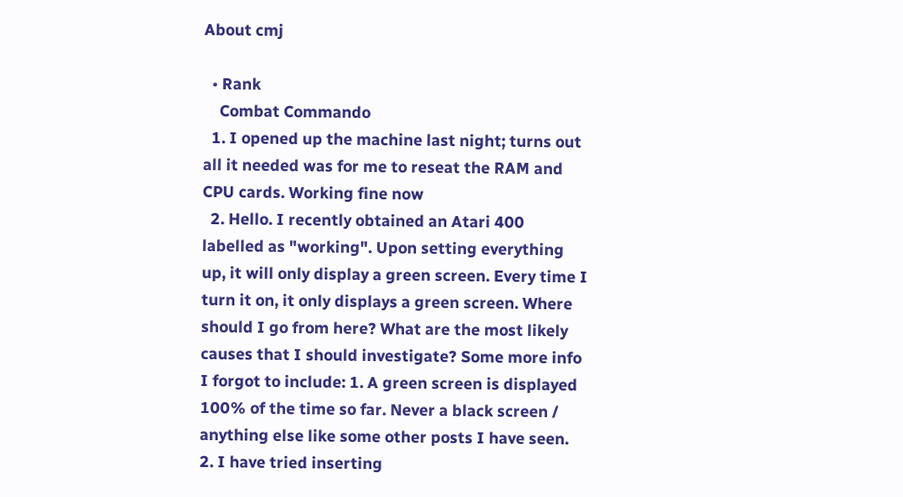About cmj

  • Rank
    Combat Commando
  1. I opened up the machine last night; turns out all it needed was for me to reseat the RAM and CPU cards. Working fine now
  2. Hello. I recently obtained an Atari 400 labelled as "working". Upon setting everything up, it will only display a green screen. Every time I turn it on, it only displays a green screen. Where should I go from here? What are the most likely causes that I should investigate? Some more info I forgot to include: 1. A green screen is displayed 100% of the time so far. Never a black screen / anything else like some other posts I have seen. 2. I have tried inserting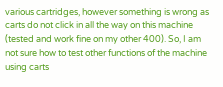various cartridges, however something is wrong as carts do not click in all the way on this machine (tested and work fine on my other 400). So, I am not sure how to test other functions of the machine using carts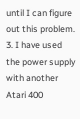until I can figure out this problem. 3. I have used the power supply with another Atari 400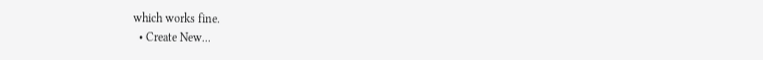which works fine.
  • Create New...